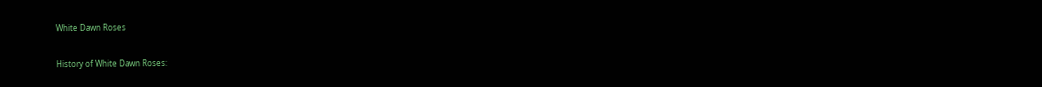White Dawn Roses

History of White Dawn Roses: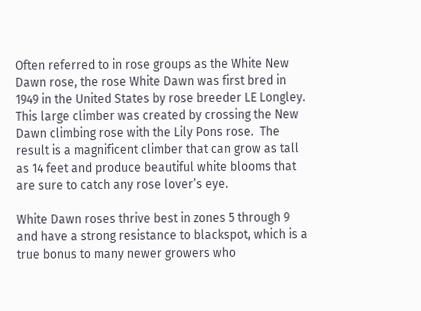Often referred to in rose groups as the White New Dawn rose, the rose White Dawn was first bred in 1949 in the United States by rose breeder LE Longley.  This large climber was created by crossing the New Dawn climbing rose with the Lily Pons rose.  The result is a magnificent climber that can grow as tall as 14 feet and produce beautiful white blooms that are sure to catch any rose lover’s eye.

White Dawn roses thrive best in zones 5 through 9 and have a strong resistance to blackspot, which is a true bonus to many newer growers who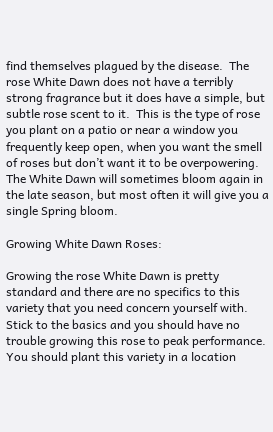find themselves plagued by the disease.  The rose White Dawn does not have a terribly strong fragrance but it does have a simple, but subtle rose scent to it.  This is the type of rose you plant on a patio or near a window you frequently keep open, when you want the smell of roses but don’t want it to be overpowering.  The White Dawn will sometimes bloom again in the late season, but most often it will give you a single Spring bloom.

Growing White Dawn Roses:

Growing the rose White Dawn is pretty standard and there are no specifics to this variety that you need concern yourself with.  Stick to the basics and you should have no trouble growing this rose to peak performance.  You should plant this variety in a location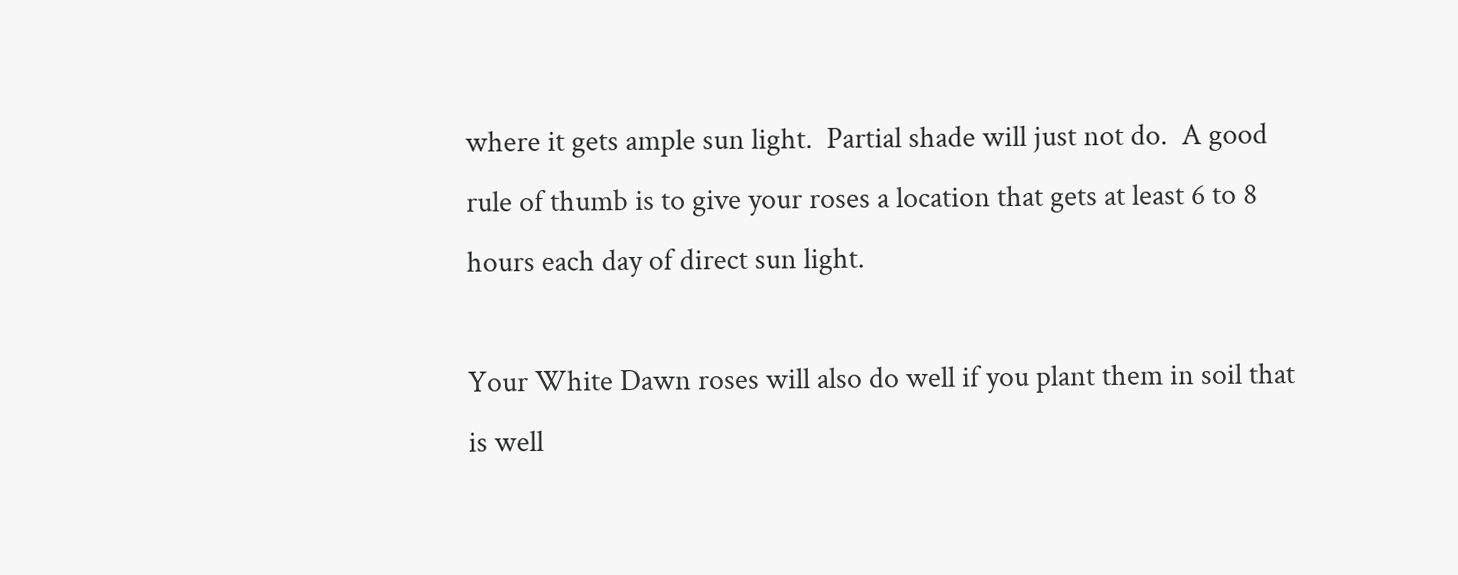where it gets ample sun light.  Partial shade will just not do.  A good rule of thumb is to give your roses a location that gets at least 6 to 8 hours each day of direct sun light.

Your White Dawn roses will also do well if you plant them in soil that is well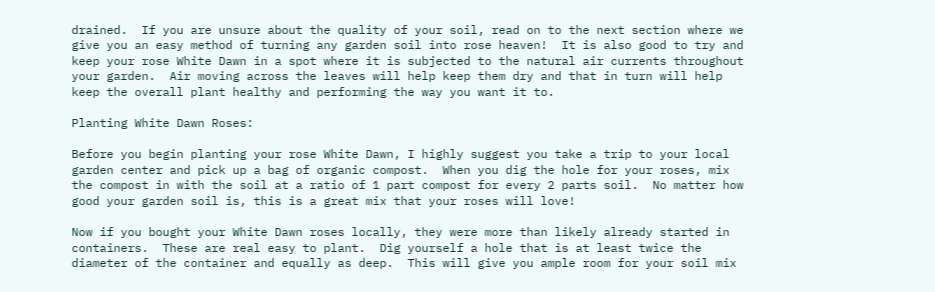drained.  If you are unsure about the quality of your soil, read on to the next section where we give you an easy method of turning any garden soil into rose heaven!  It is also good to try and keep your rose White Dawn in a spot where it is subjected to the natural air currents throughout your garden.  Air moving across the leaves will help keep them dry and that in turn will help keep the overall plant healthy and performing the way you want it to.

Planting White Dawn Roses:

Before you begin planting your rose White Dawn, I highly suggest you take a trip to your local garden center and pick up a bag of organic compost.  When you dig the hole for your roses, mix the compost in with the soil at a ratio of 1 part compost for every 2 parts soil.  No matter how good your garden soil is, this is a great mix that your roses will love!

Now if you bought your White Dawn roses locally, they were more than likely already started in containers.  These are real easy to plant.  Dig yourself a hole that is at least twice the diameter of the container and equally as deep.  This will give you ample room for your soil mix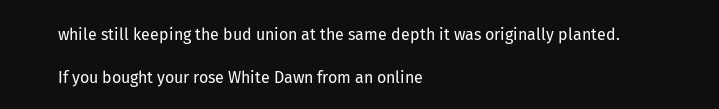while still keeping the bud union at the same depth it was originally planted.

If you bought your rose White Dawn from an online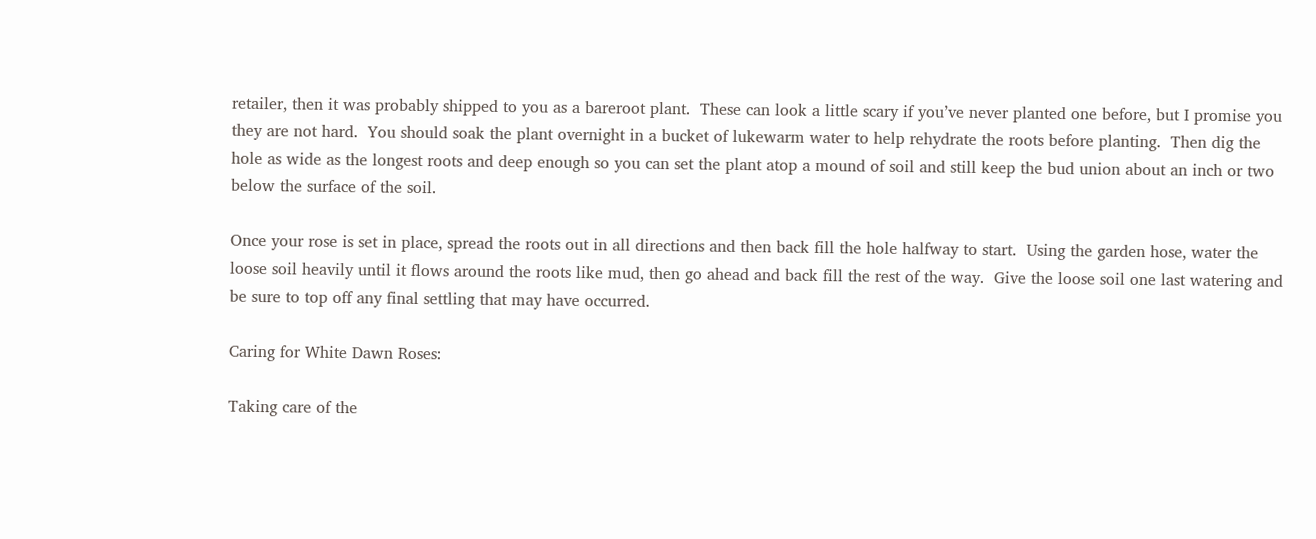retailer, then it was probably shipped to you as a bareroot plant.  These can look a little scary if you’ve never planted one before, but I promise you they are not hard.  You should soak the plant overnight in a bucket of lukewarm water to help rehydrate the roots before planting.  Then dig the hole as wide as the longest roots and deep enough so you can set the plant atop a mound of soil and still keep the bud union about an inch or two below the surface of the soil.

Once your rose is set in place, spread the roots out in all directions and then back fill the hole halfway to start.  Using the garden hose, water the loose soil heavily until it flows around the roots like mud, then go ahead and back fill the rest of the way.  Give the loose soil one last watering and be sure to top off any final settling that may have occurred.

Caring for White Dawn Roses:

Taking care of the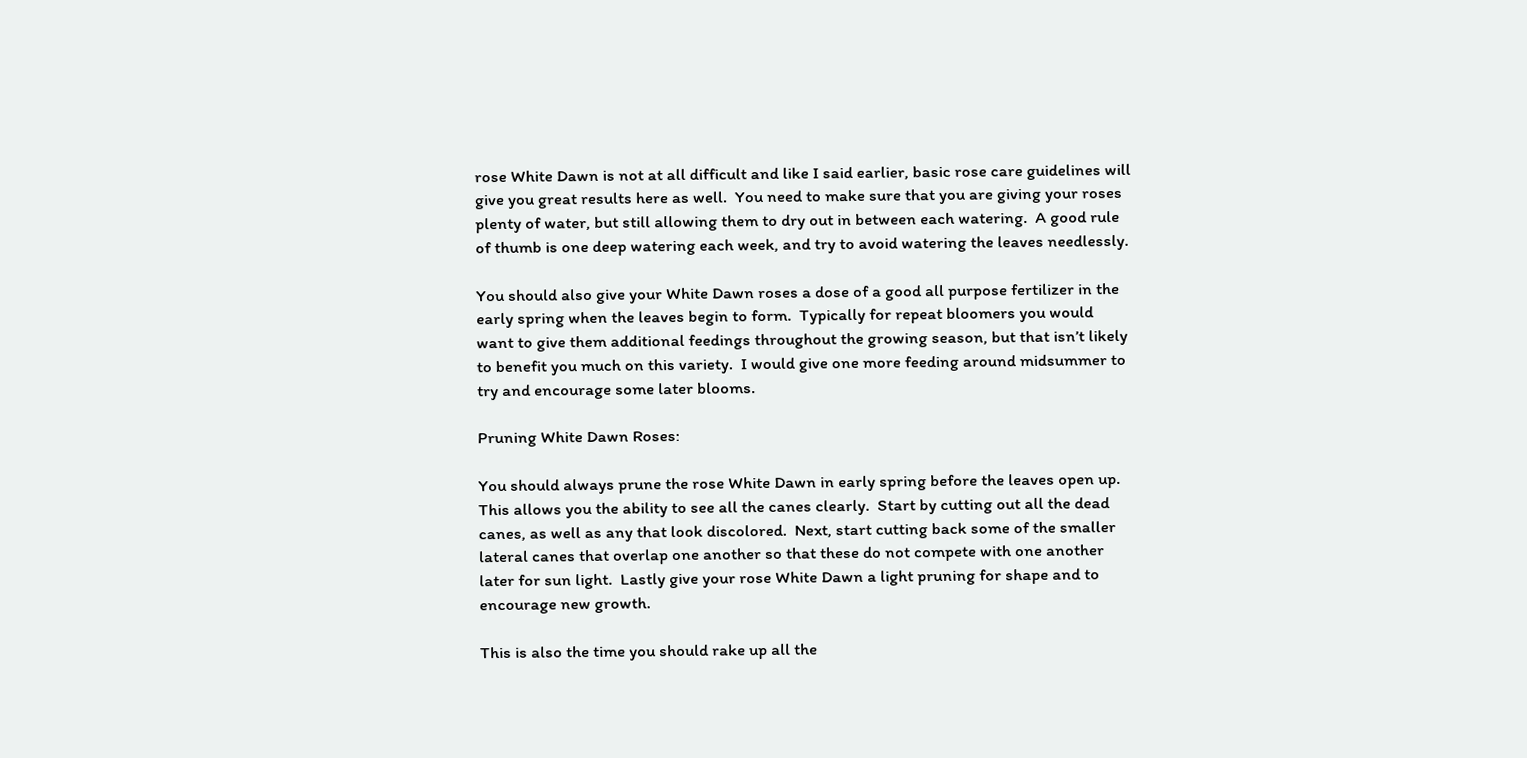rose White Dawn is not at all difficult and like I said earlier, basic rose care guidelines will give you great results here as well.  You need to make sure that you are giving your roses plenty of water, but still allowing them to dry out in between each watering.  A good rule of thumb is one deep watering each week, and try to avoid watering the leaves needlessly.

You should also give your White Dawn roses a dose of a good all purpose fertilizer in the early spring when the leaves begin to form.  Typically for repeat bloomers you would want to give them additional feedings throughout the growing season, but that isn’t likely to benefit you much on this variety.  I would give one more feeding around midsummer to try and encourage some later blooms.

Pruning White Dawn Roses:

You should always prune the rose White Dawn in early spring before the leaves open up.  This allows you the ability to see all the canes clearly.  Start by cutting out all the dead canes, as well as any that look discolored.  Next, start cutting back some of the smaller lateral canes that overlap one another so that these do not compete with one another later for sun light.  Lastly give your rose White Dawn a light pruning for shape and to encourage new growth.

This is also the time you should rake up all the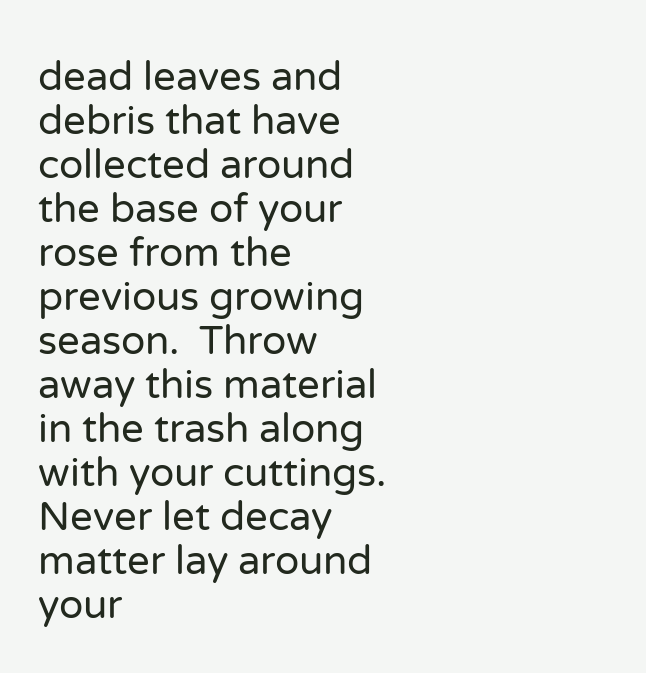dead leaves and debris that have collected around the base of your rose from the previous growing season.  Throw away this material in the trash along with your cuttings.  Never let decay matter lay around your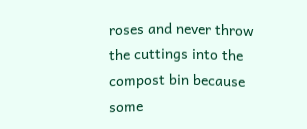roses and never throw the cuttings into the compost bin because some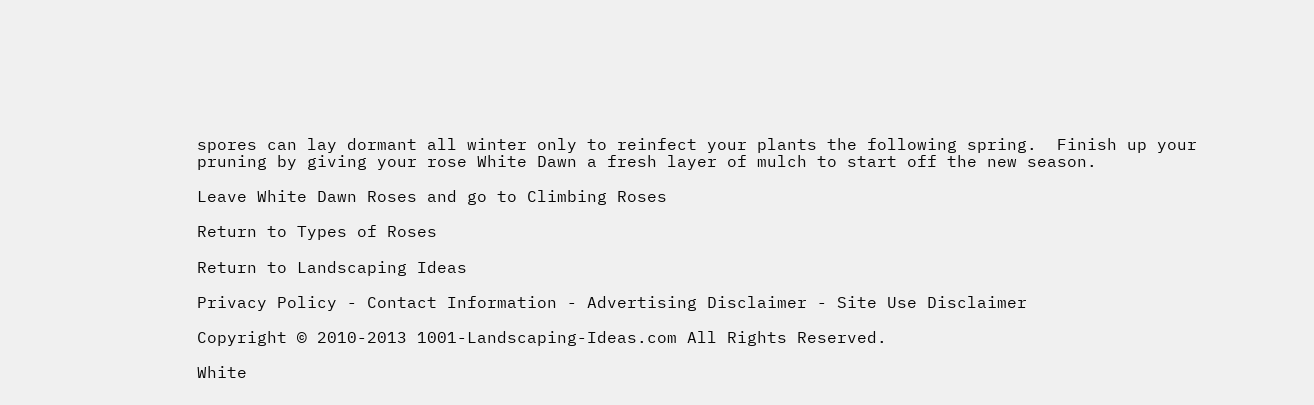spores can lay dormant all winter only to reinfect your plants the following spring.  Finish up your pruning by giving your rose White Dawn a fresh layer of mulch to start off the new season.

Leave White Dawn Roses and go to Climbing Roses

Return to Types of Roses

Return to Landscaping Ideas

Privacy Policy - Contact Information - Advertising Disclaimer - Site Use Disclaimer

Copyright © 2010-2013 1001-Landscaping-Ideas.com All Rights Reserved.

White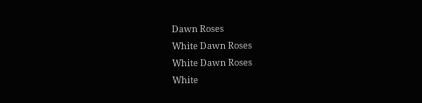Dawn Roses
White Dawn Roses
White Dawn Roses
White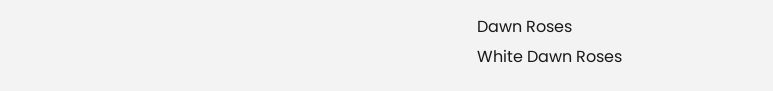Dawn Roses
White Dawn Roses